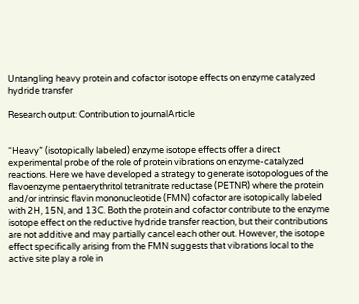Untangling heavy protein and cofactor isotope effects on enzyme catalyzed hydride transfer

Research output: Contribution to journalArticle


“Heavy” (isotopically labeled) enzyme isotope effects offer a direct experimental probe of the role of protein vibrations on enzyme-catalyzed reactions. Here we have developed a strategy to generate isotopologues of the flavoenzyme pentaerythritol tetranitrate reductase (PETNR) where the protein and/or intrinsic flavin mononucleotide (FMN) cofactor are isotopically labeled with 2H, 15N, and 13C. Both the protein and cofactor contribute to the enzyme isotope effect on the reductive hydride transfer reaction, but their contributions are not additive and may partially cancel each other out. However, the isotope effect specifically arising from the FMN suggests that vibrations local to the active site play a role in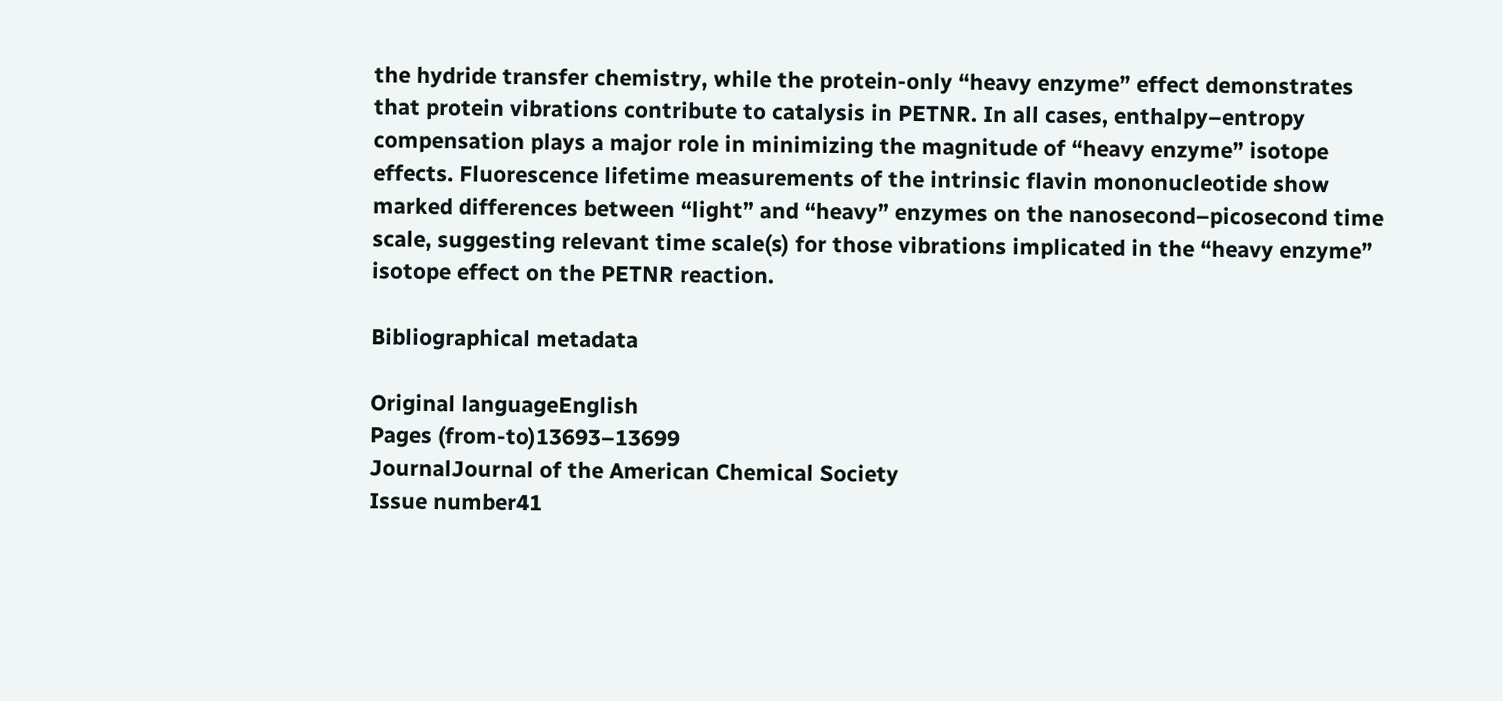the hydride transfer chemistry, while the protein-only “heavy enzyme” effect demonstrates that protein vibrations contribute to catalysis in PETNR. In all cases, enthalpy–entropy compensation plays a major role in minimizing the magnitude of “heavy enzyme” isotope effects. Fluorescence lifetime measurements of the intrinsic flavin mononucleotide show marked differences between “light” and “heavy” enzymes on the nanosecond–picosecond time scale, suggesting relevant time scale(s) for those vibrations implicated in the “heavy enzyme” isotope effect on the PETNR reaction.

Bibliographical metadata

Original languageEnglish
Pages (from-to)13693–13699
JournalJournal of the American Chemical Society
Issue number41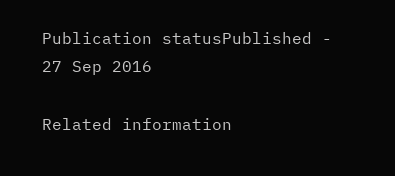Publication statusPublished - 27 Sep 2016

Related information